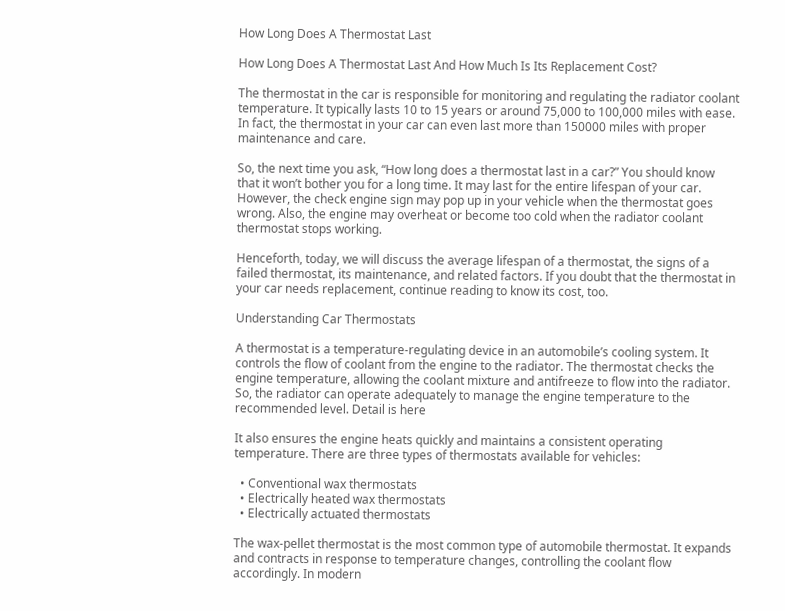How Long Does A Thermostat Last

How Long Does A Thermostat Last And How Much Is Its Replacement Cost?

The thermostat in the car is responsible for monitoring and regulating the radiator coolant temperature. It typically lasts 10 to 15 years or around 75,000 to 100,000 miles with ease. In fact, the thermostat in your car can even last more than 150000 miles with proper maintenance and care.

So, the next time you ask, “How long does a thermostat last in a car?” You should know that it won’t bother you for a long time. It may last for the entire lifespan of your car. However, the check engine sign may pop up in your vehicle when the thermostat goes wrong. Also, the engine may overheat or become too cold when the radiator coolant thermostat stops working.

Henceforth, today, we will discuss the average lifespan of a thermostat, the signs of a failed thermostat, its maintenance, and related factors. If you doubt that the thermostat in your car needs replacement, continue reading to know its cost, too.

Understanding Car Thermostats

A thermostat is a temperature-regulating device in an automobile’s cooling system. It controls the flow of coolant from the engine to the radiator. The thermostat checks the engine temperature, allowing the coolant mixture and antifreeze to flow into the radiator. So, the radiator can operate adequately to manage the engine temperature to the recommended level. Detail is here

It also ensures the engine heats quickly and maintains a consistent operating temperature. There are three types of thermostats available for vehicles:

  • Conventional wax thermostats
  • Electrically heated wax thermostats
  • Electrically actuated thermostats

The wax-pellet thermostat is the most common type of automobile thermostat. It expands and contracts in response to temperature changes, controlling the coolant flow accordingly. In modern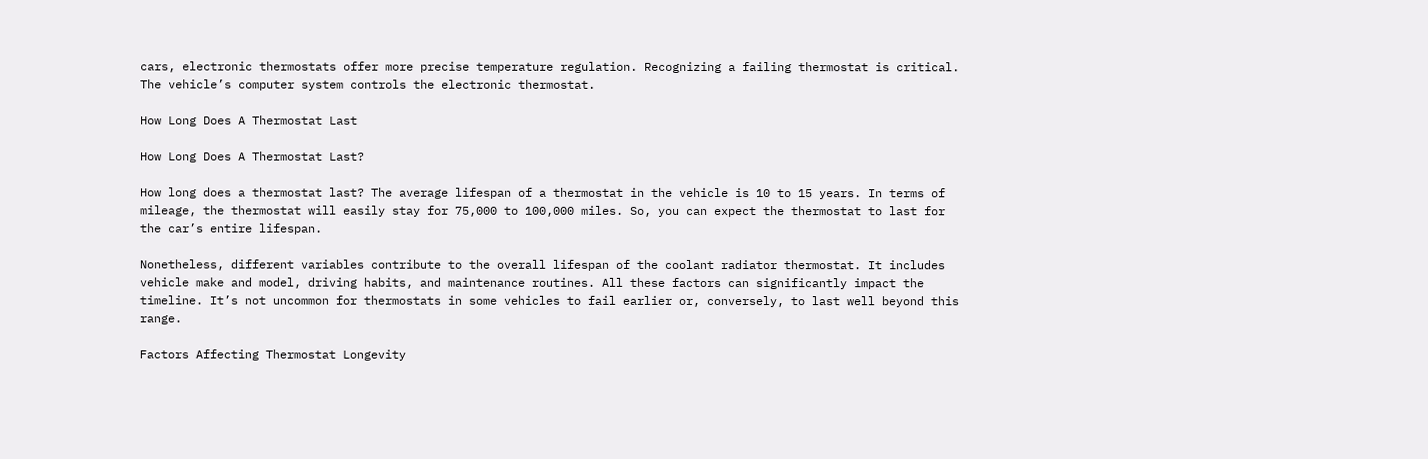cars, electronic thermostats offer more precise temperature regulation. Recognizing a failing thermostat is critical. The vehicle’s computer system controls the electronic thermostat.

How Long Does A Thermostat Last

How Long Does A Thermostat Last?

How long does a thermostat last? The average lifespan of a thermostat in the vehicle is 10 to 15 years. In terms of mileage, the thermostat will easily stay for 75,000 to 100,000 miles. So, you can expect the thermostat to last for the car’s entire lifespan.

Nonetheless, different variables contribute to the overall lifespan of the coolant radiator thermostat. It includes vehicle make and model, driving habits, and maintenance routines. All these factors can significantly impact the timeline. It’s not uncommon for thermostats in some vehicles to fail earlier or, conversely, to last well beyond this range.

Factors Affecting Thermostat Longevity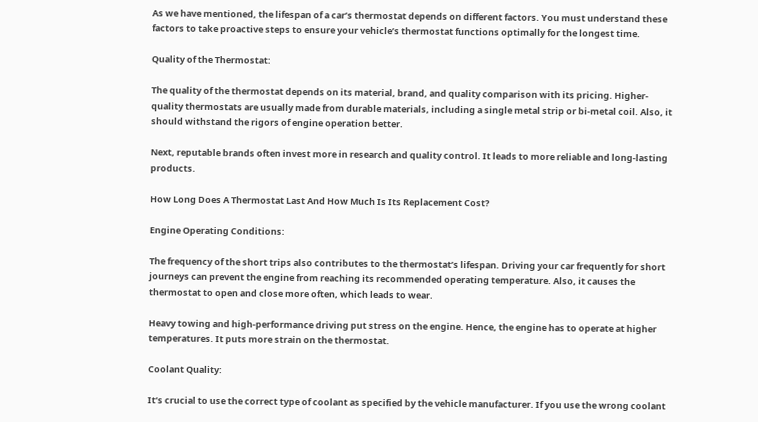As we have mentioned, the lifespan of a car’s thermostat depends on different factors. You must understand these factors to take proactive steps to ensure your vehicle’s thermostat functions optimally for the longest time.

Quality of the Thermostat:

The quality of the thermostat depends on its material, brand, and quality comparison with its pricing. Higher-quality thermostats are usually made from durable materials, including a single metal strip or bi-metal coil. Also, it should withstand the rigors of engine operation better.

Next, reputable brands often invest more in research and quality control. It leads to more reliable and long-lasting products.

How Long Does A Thermostat Last And How Much Is Its Replacement Cost?

Engine Operating Conditions:

The frequency of the short trips also contributes to the thermostat’s lifespan. Driving your car frequently for short journeys can prevent the engine from reaching its recommended operating temperature. Also, it causes the thermostat to open and close more often, which leads to wear.

Heavy towing and high-performance driving put stress on the engine. Hence, the engine has to operate at higher temperatures. It puts more strain on the thermostat.

Coolant Quality:

It’s crucial to use the correct type of coolant as specified by the vehicle manufacturer. If you use the wrong coolant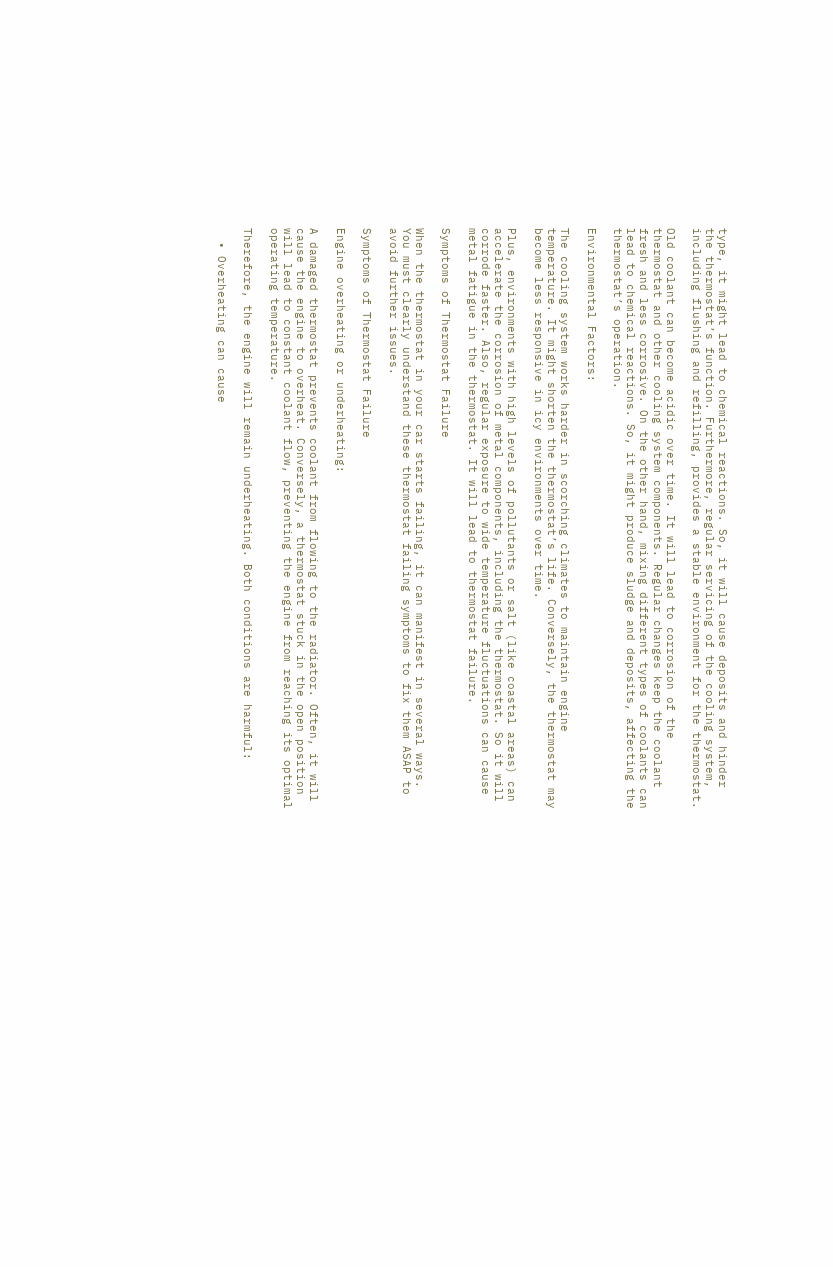type, it might lead to chemical reactions. So, it will cause deposits and hinder the thermostat’s function. Furthermore, regular servicing of the cooling system, including flushing and refilling, provides a stable environment for the thermostat.

Old coolant can become acidic over time. It will lead to corrosion of the thermostat and other cooling system components. Regular changes keep the coolant fresh and less corrosive. On the other hand, mixing different types of coolants can lead to chemical reactions. So, it might produce sludge and deposits, affecting the thermostat’s operation.

Environmental Factors:

The cooling system works harder in scorching climates to maintain engine temperature. It might shorten the thermostat’s life. Conversely, the thermostat may become less responsive in icy environments over time.

Plus, environments with high levels of pollutants or salt (like coastal areas) can accelerate the corrosion of metal components, including the thermostat. So it will corrode faster. Also, regular exposure to wide temperature fluctuations can cause metal fatigue in the thermostat. It will lead to thermostat failure.

Symptoms of Thermostat Failure

When the thermostat in your car starts failing, it can manifest in several ways. You must clearly understand these thermostat failing symptoms to fix them ASAP to avoid further issues.

Symptoms of Thermostat Failure

Engine overheating or underheating:

A damaged thermostat prevents coolant from flowing to the radiator. Often, it will cause the engine to overheat. Conversely, a thermostat stuck in the open position will lead to constant coolant flow, preventing the engine from reaching its optimal operating temperature.

Therefore, the engine will remain underheating. Both conditions are harmful:

  • Overheating can cause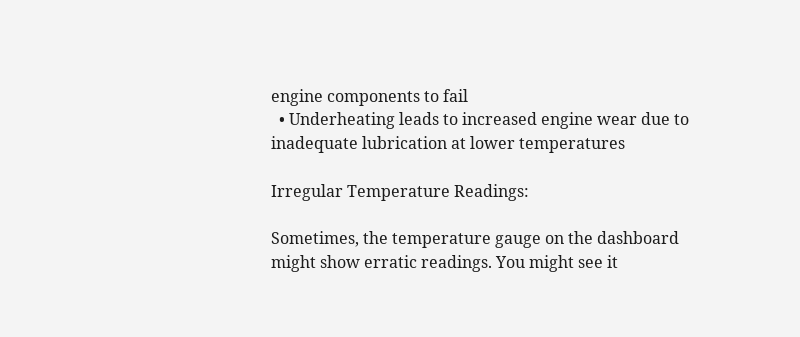engine components to fail
  • Underheating leads to increased engine wear due to inadequate lubrication at lower temperatures

Irregular Temperature Readings:

Sometimes, the temperature gauge on the dashboard might show erratic readings. You might see it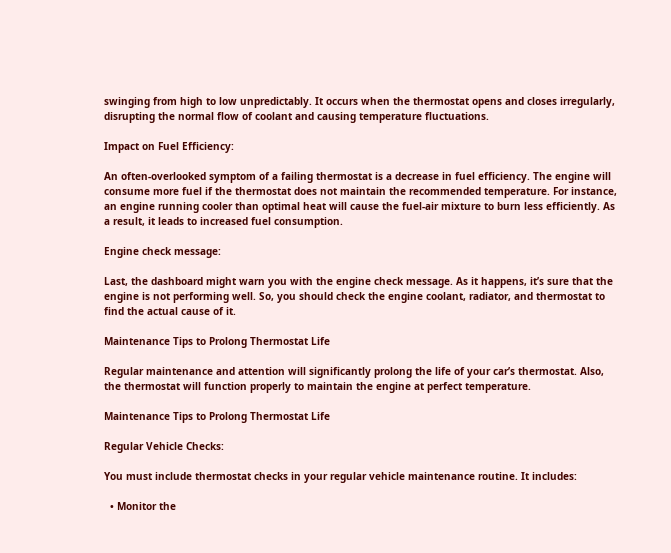swinging from high to low unpredictably. It occurs when the thermostat opens and closes irregularly, disrupting the normal flow of coolant and causing temperature fluctuations.

Impact on Fuel Efficiency:

An often-overlooked symptom of a failing thermostat is a decrease in fuel efficiency. The engine will consume more fuel if the thermostat does not maintain the recommended temperature. For instance, an engine running cooler than optimal heat will cause the fuel-air mixture to burn less efficiently. As a result, it leads to increased fuel consumption.

Engine check message:

Last, the dashboard might warn you with the engine check message. As it happens, it’s sure that the engine is not performing well. So, you should check the engine coolant, radiator, and thermostat to find the actual cause of it.

Maintenance Tips to Prolong Thermostat Life

Regular maintenance and attention will significantly prolong the life of your car’s thermostat. Also, the thermostat will function properly to maintain the engine at perfect temperature.

Maintenance Tips to Prolong Thermostat Life

Regular Vehicle Checks:

You must include thermostat checks in your regular vehicle maintenance routine. It includes:

  • Monitor the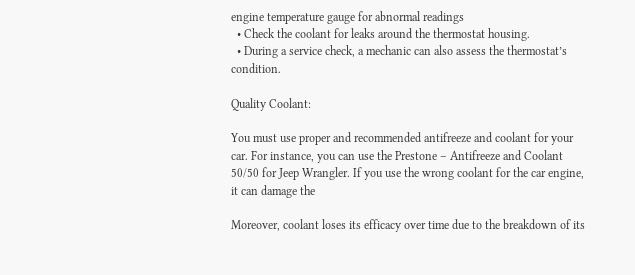engine temperature gauge for abnormal readings
  • Check the coolant for leaks around the thermostat housing.
  • During a service check, a mechanic can also assess the thermostat’s condition.

Quality Coolant:

You must use proper and recommended antifreeze and coolant for your car. For instance, you can use the Prestone – Antifreeze and Coolant 50/50 for Jeep Wrangler. If you use the wrong coolant for the car engine, it can damage the

Moreover, coolant loses its efficacy over time due to the breakdown of its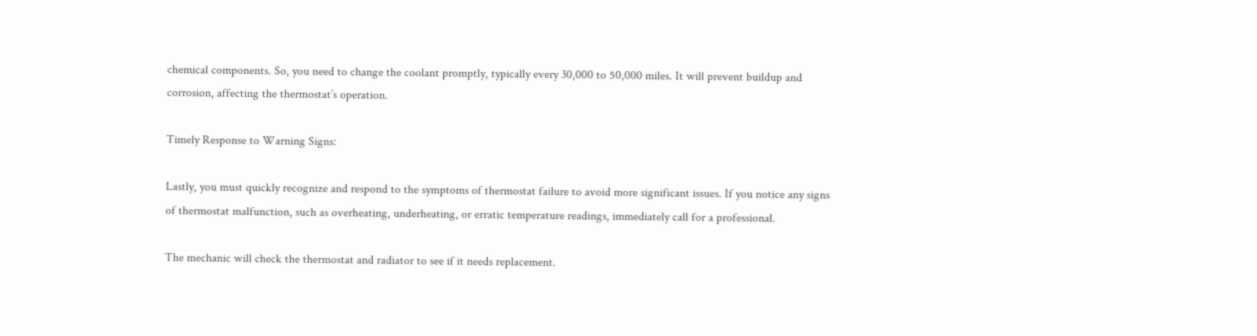chemical components. So, you need to change the coolant promptly, typically every 30,000 to 50,000 miles. It will prevent buildup and corrosion, affecting the thermostat’s operation.

Timely Response to Warning Signs:

Lastly, you must quickly recognize and respond to the symptoms of thermostat failure to avoid more significant issues. If you notice any signs of thermostat malfunction, such as overheating, underheating, or erratic temperature readings, immediately call for a professional.

The mechanic will check the thermostat and radiator to see if it needs replacement.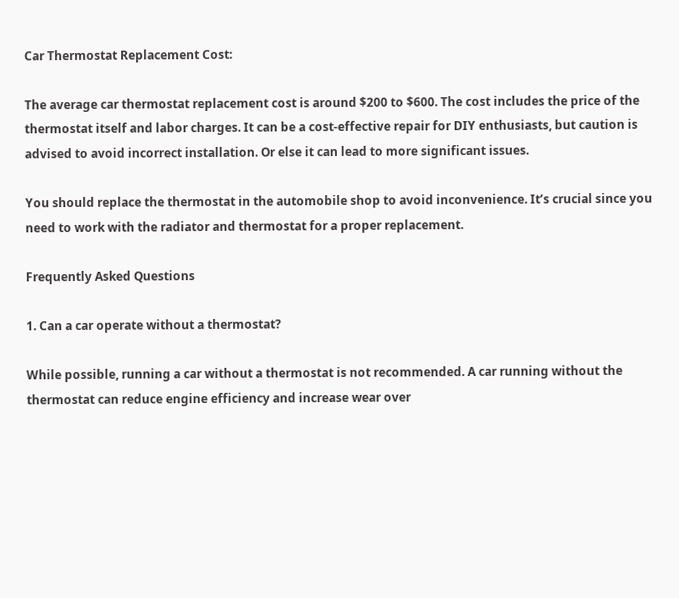Car Thermostat Replacement Cost:

The average car thermostat replacement cost is around $200 to $600. The cost includes the price of the thermostat itself and labor charges. It can be a cost-effective repair for DIY enthusiasts, but caution is advised to avoid incorrect installation. Or else it can lead to more significant issues.

You should replace the thermostat in the automobile shop to avoid inconvenience. It’s crucial since you need to work with the radiator and thermostat for a proper replacement.

Frequently Asked Questions

1. Can a car operate without a thermostat?

While possible, running a car without a thermostat is not recommended. A car running without the thermostat can reduce engine efficiency and increase wear over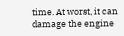time. At worst, it can damage the engine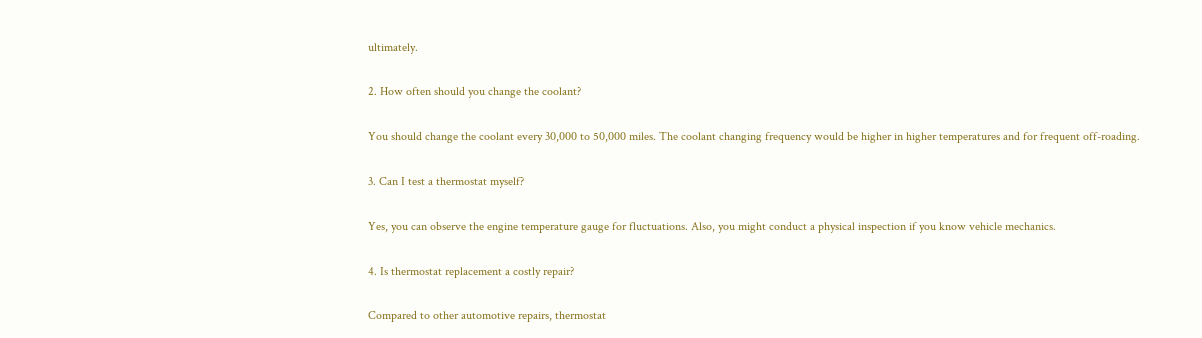ultimately.

2. How often should you change the coolant?

You should change the coolant every 30,000 to 50,000 miles. The coolant changing frequency would be higher in higher temperatures and for frequent off-roading.

3. Can I test a thermostat myself?

Yes, you can observe the engine temperature gauge for fluctuations. Also, you might conduct a physical inspection if you know vehicle mechanics.

4. Is thermostat replacement a costly repair?

Compared to other automotive repairs, thermostat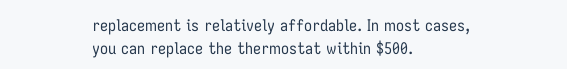replacement is relatively affordable. In most cases, you can replace the thermostat within $500.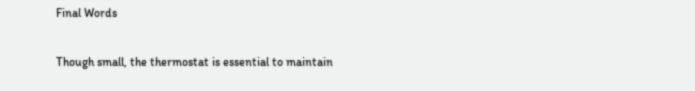Final Words

Though small, the thermostat is essential to maintain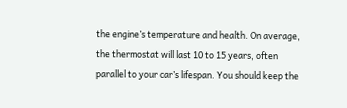the engine’s temperature and health. On average, the thermostat will last 10 to 15 years, often parallel to your car’s lifespan. You should keep the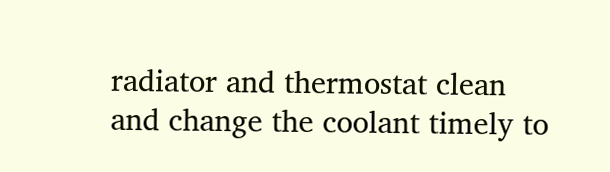radiator and thermostat clean and change the coolant timely to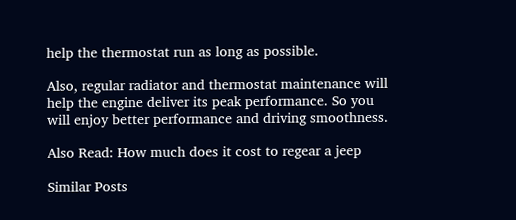help the thermostat run as long as possible.

Also, regular radiator and thermostat maintenance will help the engine deliver its peak performance. So you will enjoy better performance and driving smoothness.

Also Read: How much does it cost to regear a jeep

Similar Posts